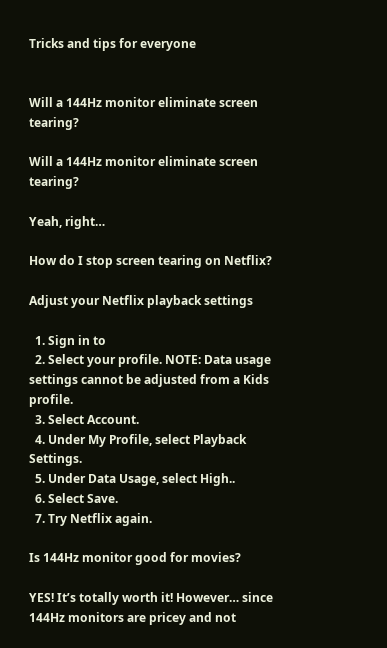Tricks and tips for everyone


Will a 144Hz monitor eliminate screen tearing?

Will a 144Hz monitor eliminate screen tearing?

Yeah, right…

How do I stop screen tearing on Netflix?

Adjust your Netflix playback settings

  1. Sign in to
  2. Select your profile. NOTE: Data usage settings cannot be adjusted from a Kids profile.
  3. Select Account.
  4. Under My Profile, select Playback Settings.
  5. Under Data Usage, select High..
  6. Select Save.
  7. Try Netflix again.

Is 144Hz monitor good for movies?

YES! It’s totally worth it! However… since 144Hz monitors are pricey and not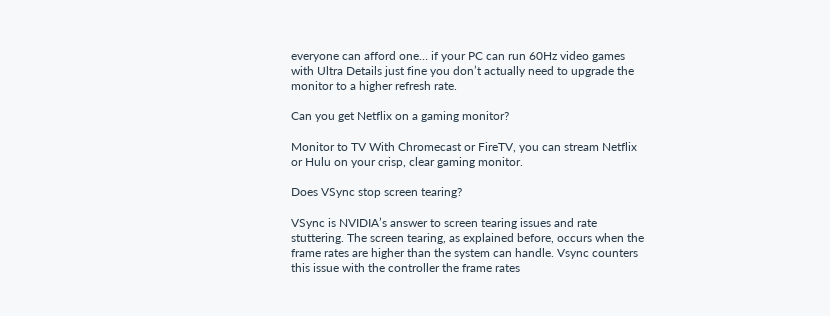everyone can afford one… if your PC can run 60Hz video games with Ultra Details just fine you don’t actually need to upgrade the monitor to a higher refresh rate.

Can you get Netflix on a gaming monitor?

Monitor to TV With Chromecast or FireTV, you can stream Netflix or Hulu on your crisp, clear gaming monitor.

Does VSync stop screen tearing?

VSync is NVIDIA’s answer to screen tearing issues and rate stuttering. The screen tearing, as explained before, occurs when the frame rates are higher than the system can handle. Vsync counters this issue with the controller the frame rates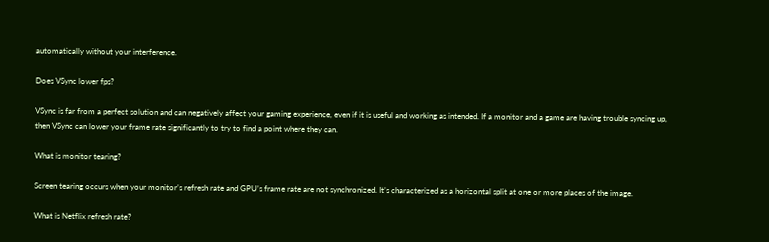automatically without your interference.

Does VSync lower fps?

VSync is far from a perfect solution and can negatively affect your gaming experience, even if it is useful and working as intended. If a monitor and a game are having trouble syncing up, then VSync can lower your frame rate significantly to try to find a point where they can.

What is monitor tearing?

Screen tearing occurs when your monitor’s refresh rate and GPU’s frame rate are not synchronized. It’s characterized as a horizontal split at one or more places of the image.

What is Netflix refresh rate?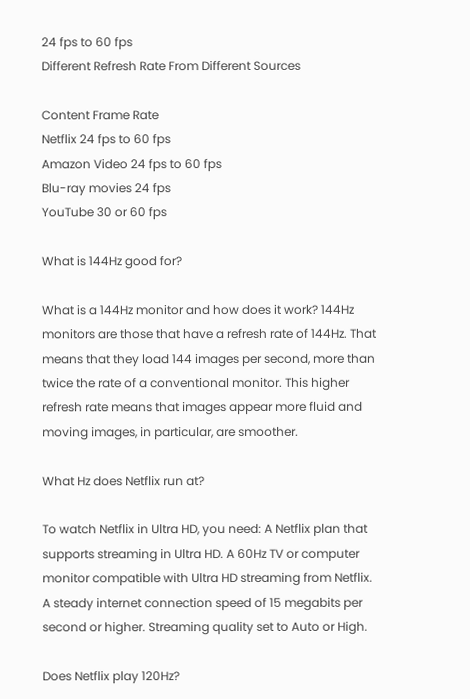24 fps to 60 fps
Different Refresh Rate From Different Sources

Content Frame Rate
Netflix 24 fps to 60 fps
Amazon Video 24 fps to 60 fps
Blu-ray movies 24 fps
YouTube 30 or 60 fps

What is 144Hz good for?

What is a 144Hz monitor and how does it work? 144Hz monitors are those that have a refresh rate of 144Hz. That means that they load 144 images per second, more than twice the rate of a conventional monitor. This higher refresh rate means that images appear more fluid and moving images, in particular, are smoother.

What Hz does Netflix run at?

To watch Netflix in Ultra HD, you need: A Netflix plan that supports streaming in Ultra HD. A 60Hz TV or computer monitor compatible with Ultra HD streaming from Netflix. A steady internet connection speed of 15 megabits per second or higher. Streaming quality set to Auto or High.

Does Netflix play 120Hz?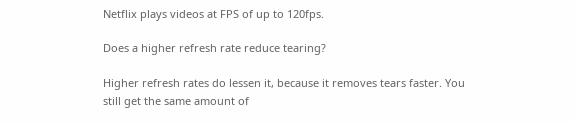Netflix plays videos at FPS of up to 120fps.

Does a higher refresh rate reduce tearing?

Higher refresh rates do lessen it, because it removes tears faster. You still get the same amount of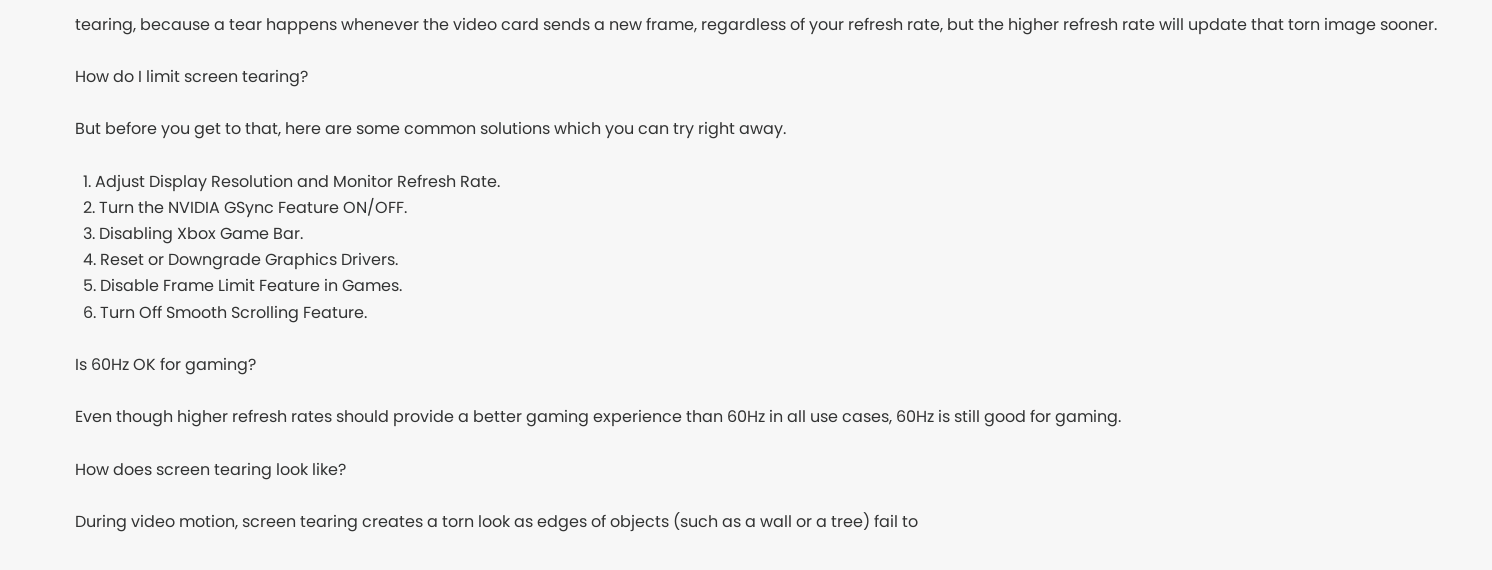tearing, because a tear happens whenever the video card sends a new frame, regardless of your refresh rate, but the higher refresh rate will update that torn image sooner.

How do I limit screen tearing?

But before you get to that, here are some common solutions which you can try right away.

  1. Adjust Display Resolution and Monitor Refresh Rate.
  2. Turn the NVIDIA GSync Feature ON/OFF.
  3. Disabling Xbox Game Bar.
  4. Reset or Downgrade Graphics Drivers.
  5. Disable Frame Limit Feature in Games.
  6. Turn Off Smooth Scrolling Feature.

Is 60Hz OK for gaming?

Even though higher refresh rates should provide a better gaming experience than 60Hz in all use cases, 60Hz is still good for gaming.

How does screen tearing look like?

During video motion, screen tearing creates a torn look as edges of objects (such as a wall or a tree) fail to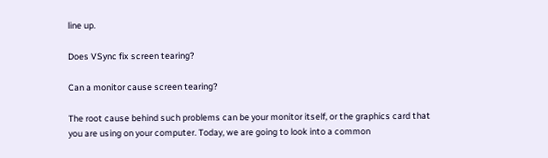line up.

Does VSync fix screen tearing?

Can a monitor cause screen tearing?

The root cause behind such problems can be your monitor itself, or the graphics card that you are using on your computer. Today, we are going to look into a common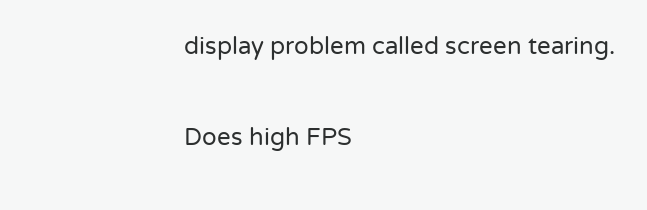display problem called screen tearing.

Does high FPS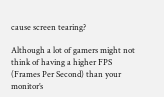cause screen tearing?

Although a lot of gamers might not think of having a higher FPS (Frames Per Second) than your monitor’s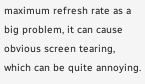maximum refresh rate as a big problem, it can cause obvious screen tearing, which can be quite annoying.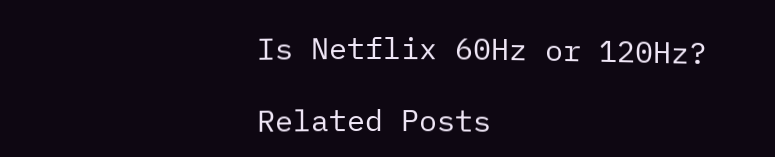Is Netflix 60Hz or 120Hz?

Related Posts